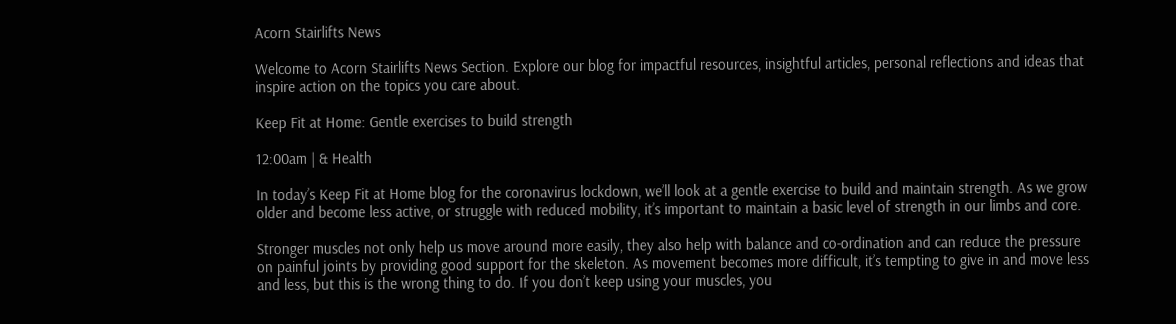Acorn Stairlifts News

Welcome to Acorn Stairlifts News Section. Explore our blog for impactful resources, insightful articles, personal reflections and ideas that inspire action on the topics you care about.

Keep Fit at Home: Gentle exercises to build strength

12:00am | & Health

In today’s Keep Fit at Home blog for the coronavirus lockdown, we’ll look at a gentle exercise to build and maintain strength. As we grow older and become less active, or struggle with reduced mobility, it’s important to maintain a basic level of strength in our limbs and core.

Stronger muscles not only help us move around more easily, they also help with balance and co-ordination and can reduce the pressure on painful joints by providing good support for the skeleton. As movement becomes more difficult, it’s tempting to give in and move less and less, but this is the wrong thing to do. If you don’t keep using your muscles, you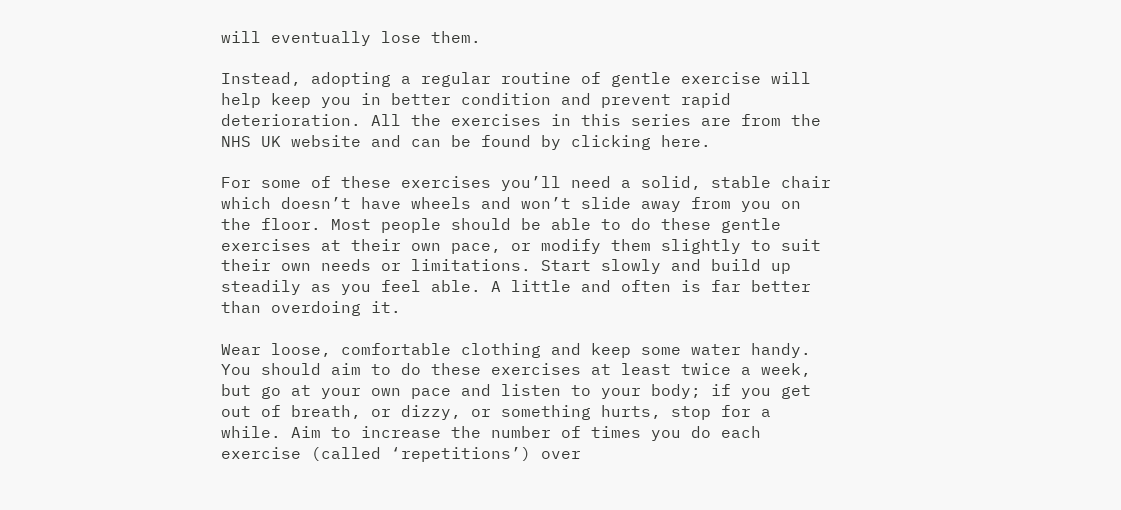will eventually lose them.

Instead, adopting a regular routine of gentle exercise will help keep you in better condition and prevent rapid deterioration. All the exercises in this series are from the NHS UK website and can be found by clicking here.

For some of these exercises you’ll need a solid, stable chair which doesn’t have wheels and won’t slide away from you on the floor. Most people should be able to do these gentle exercises at their own pace, or modify them slightly to suit their own needs or limitations. Start slowly and build up steadily as you feel able. A little and often is far better than overdoing it.

Wear loose, comfortable clothing and keep some water handy. You should aim to do these exercises at least twice a week, but go at your own pace and listen to your body; if you get out of breath, or dizzy, or something hurts, stop for a while. Aim to increase the number of times you do each exercise (called ‘repetitions’) over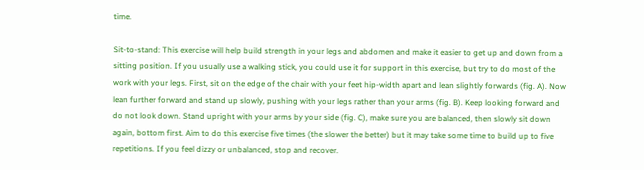time.

Sit-to-stand: This exercise will help build strength in your legs and abdomen and make it easier to get up and down from a sitting position. If you usually use a walking stick, you could use it for support in this exercise, but try to do most of the work with your legs. First, sit on the edge of the chair with your feet hip-width apart and lean slightly forwards (fig. A). Now lean further forward and stand up slowly, pushing with your legs rather than your arms (fig. B). Keep looking forward and do not look down. Stand upright with your arms by your side (fig. C), make sure you are balanced, then slowly sit down again, bottom first. Aim to do this exercise five times (the slower the better) but it may take some time to build up to five repetitions. If you feel dizzy or unbalanced, stop and recover.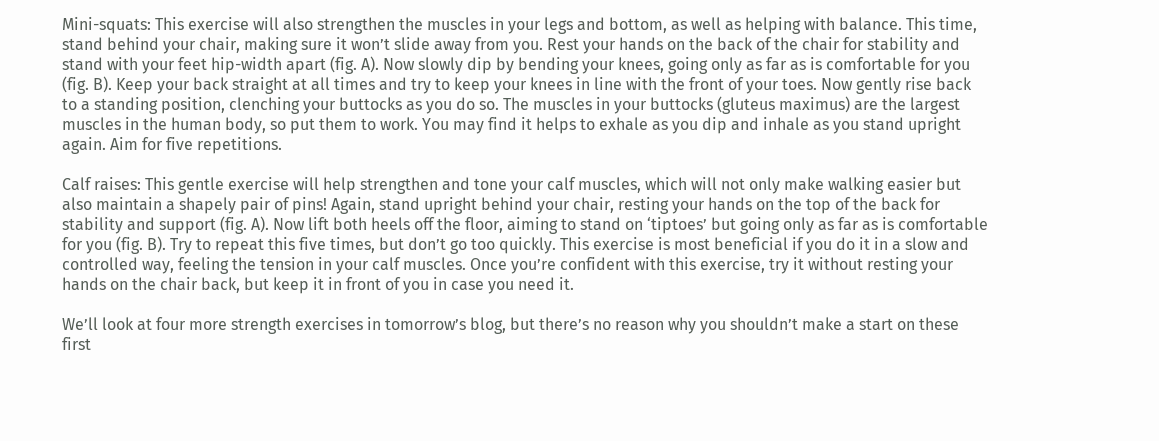Mini-squats: This exercise will also strengthen the muscles in your legs and bottom, as well as helping with balance. This time, stand behind your chair, making sure it won’t slide away from you. Rest your hands on the back of the chair for stability and stand with your feet hip-width apart (fig. A). Now slowly dip by bending your knees, going only as far as is comfortable for you (fig. B). Keep your back straight at all times and try to keep your knees in line with the front of your toes. Now gently rise back to a standing position, clenching your buttocks as you do so. The muscles in your buttocks (gluteus maximus) are the largest muscles in the human body, so put them to work. You may find it helps to exhale as you dip and inhale as you stand upright again. Aim for five repetitions.

Calf raises: This gentle exercise will help strengthen and tone your calf muscles, which will not only make walking easier but also maintain a shapely pair of pins! Again, stand upright behind your chair, resting your hands on the top of the back for stability and support (fig. A). Now lift both heels off the floor, aiming to stand on ‘tiptoes’ but going only as far as is comfortable for you (fig. B). Try to repeat this five times, but don’t go too quickly. This exercise is most beneficial if you do it in a slow and controlled way, feeling the tension in your calf muscles. Once you’re confident with this exercise, try it without resting your hands on the chair back, but keep it in front of you in case you need it.

We’ll look at four more strength exercises in tomorrow’s blog, but there’s no reason why you shouldn’t make a start on these first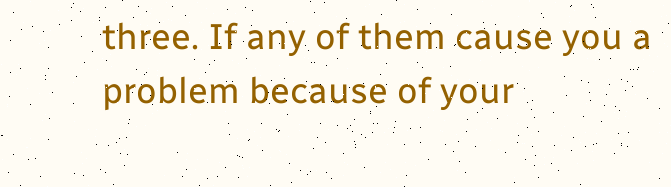three. If any of them cause you a problem because of your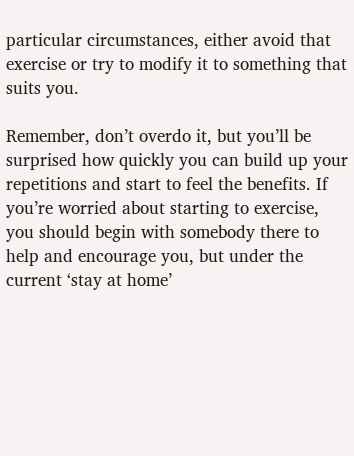particular circumstances, either avoid that exercise or try to modify it to something that suits you.

Remember, don’t overdo it, but you’ll be surprised how quickly you can build up your repetitions and start to feel the benefits. If you’re worried about starting to exercise, you should begin with somebody there to help and encourage you, but under the current ‘stay at home’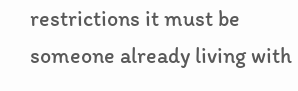restrictions it must be someone already living with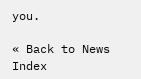you.

« Back to News Index